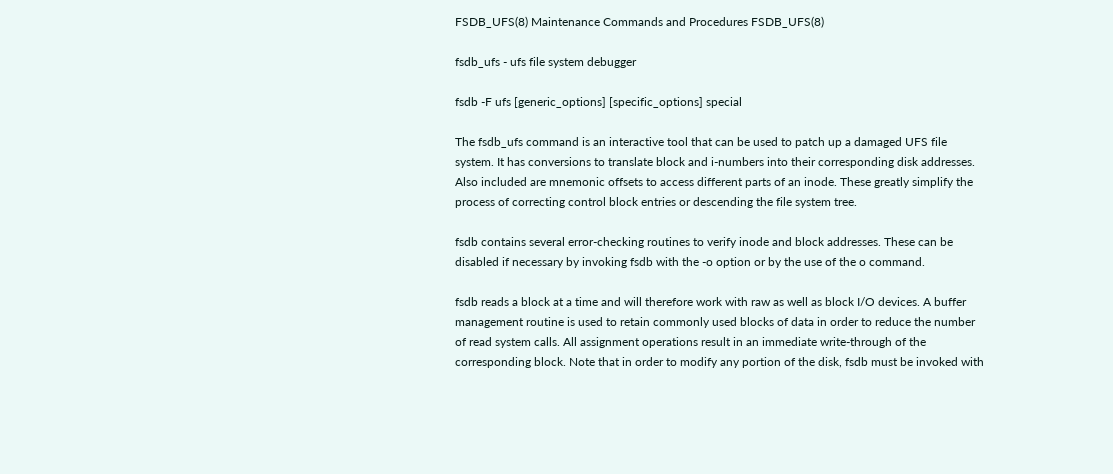FSDB_UFS(8) Maintenance Commands and Procedures FSDB_UFS(8)

fsdb_ufs - ufs file system debugger

fsdb -F ufs [generic_options] [specific_options] special

The fsdb_ufs command is an interactive tool that can be used to patch up a damaged UFS file system. It has conversions to translate block and i-numbers into their corresponding disk addresses. Also included are mnemonic offsets to access different parts of an inode. These greatly simplify the process of correcting control block entries or descending the file system tree.

fsdb contains several error-checking routines to verify inode and block addresses. These can be disabled if necessary by invoking fsdb with the -o option or by the use of the o command.

fsdb reads a block at a time and will therefore work with raw as well as block I/O devices. A buffer management routine is used to retain commonly used blocks of data in order to reduce the number of read system calls. All assignment operations result in an immediate write-through of the corresponding block. Note that in order to modify any portion of the disk, fsdb must be invoked with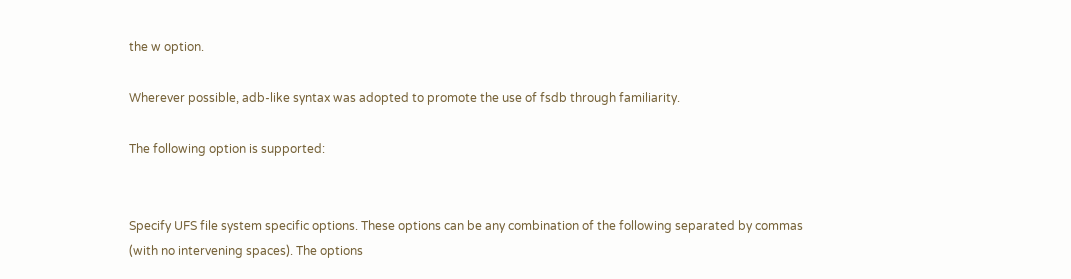the w option.

Wherever possible, adb-like syntax was adopted to promote the use of fsdb through familiarity.

The following option is supported:


Specify UFS file system specific options. These options can be any combination of the following separated by commas (with no intervening spaces). The options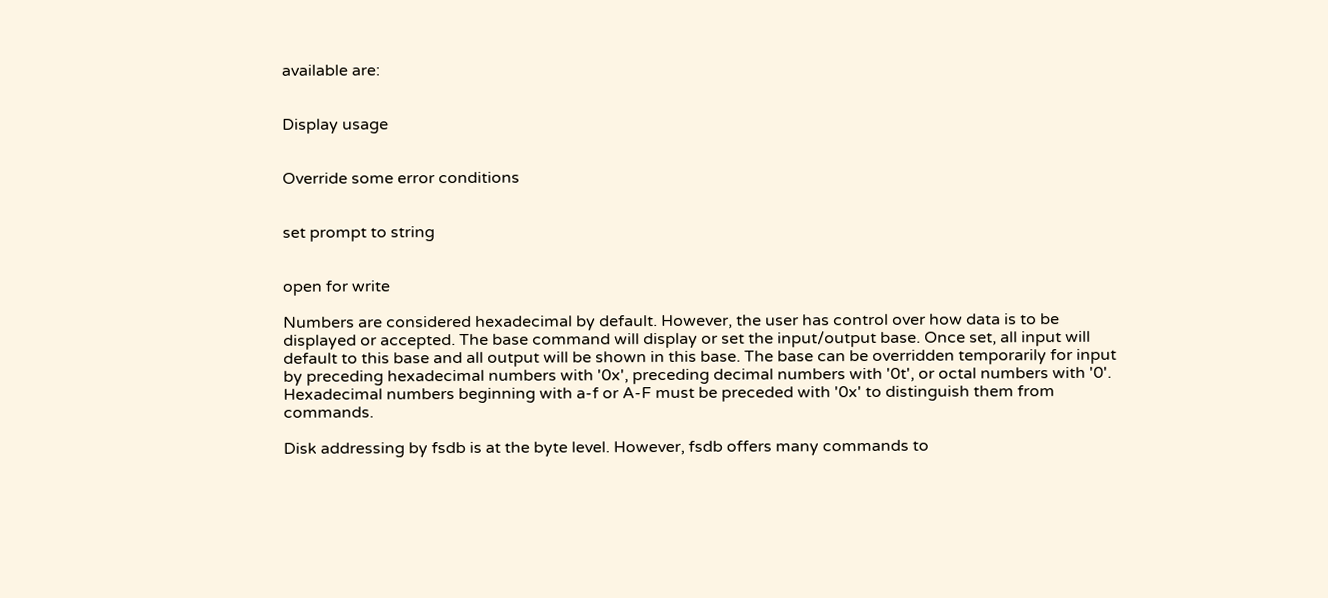available are:


Display usage


Override some error conditions


set prompt to string


open for write

Numbers are considered hexadecimal by default. However, the user has control over how data is to be displayed or accepted. The base command will display or set the input/output base. Once set, all input will default to this base and all output will be shown in this base. The base can be overridden temporarily for input by preceding hexadecimal numbers with '0x', preceding decimal numbers with '0t', or octal numbers with '0'. Hexadecimal numbers beginning with a-f or A-F must be preceded with '0x' to distinguish them from commands.

Disk addressing by fsdb is at the byte level. However, fsdb offers many commands to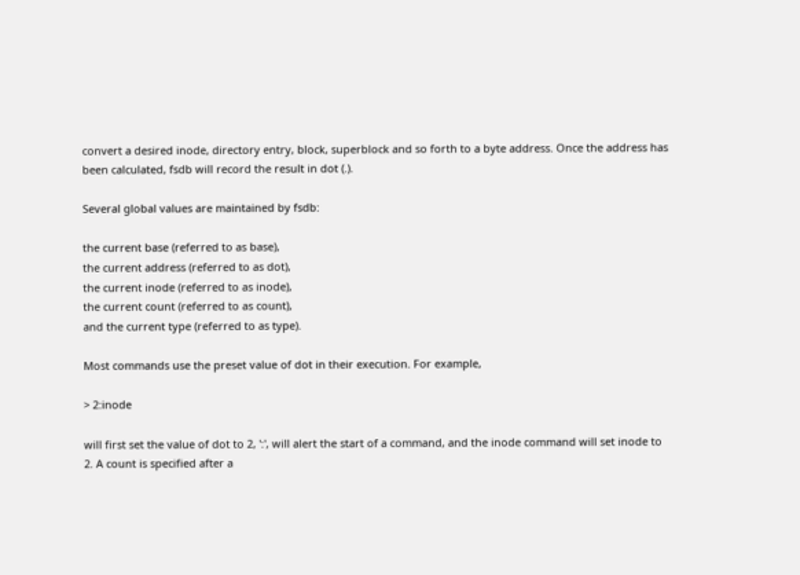convert a desired inode, directory entry, block, superblock and so forth to a byte address. Once the address has been calculated, fsdb will record the result in dot (.).

Several global values are maintained by fsdb:

the current base (referred to as base),
the current address (referred to as dot),
the current inode (referred to as inode),
the current count (referred to as count),
and the current type (referred to as type).

Most commands use the preset value of dot in their execution. For example,

> 2:inode

will first set the value of dot to 2, ':', will alert the start of a command, and the inode command will set inode to 2. A count is specified after a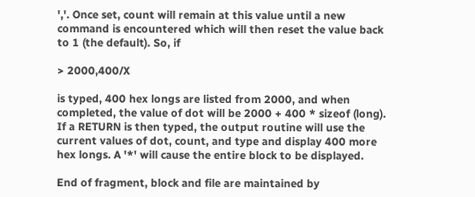','. Once set, count will remain at this value until a new command is encountered which will then reset the value back to 1 (the default). So, if

> 2000,400/X

is typed, 400 hex longs are listed from 2000, and when completed, the value of dot will be 2000 + 400 * sizeof (long). If a RETURN is then typed, the output routine will use the current values of dot, count, and type and display 400 more hex longs. A '*' will cause the entire block to be displayed.

End of fragment, block and file are maintained by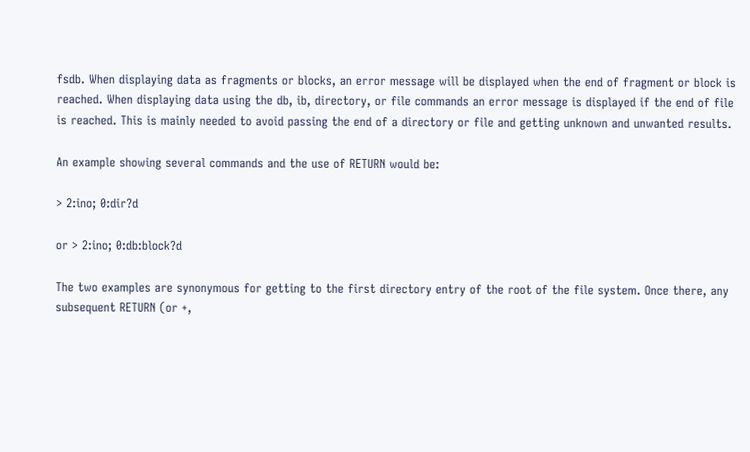fsdb. When displaying data as fragments or blocks, an error message will be displayed when the end of fragment or block is reached. When displaying data using the db, ib, directory, or file commands an error message is displayed if the end of file is reached. This is mainly needed to avoid passing the end of a directory or file and getting unknown and unwanted results.

An example showing several commands and the use of RETURN would be:

> 2:ino; 0:dir?d

or > 2:ino; 0:db:block?d

The two examples are synonymous for getting to the first directory entry of the root of the file system. Once there, any subsequent RETURN (or +,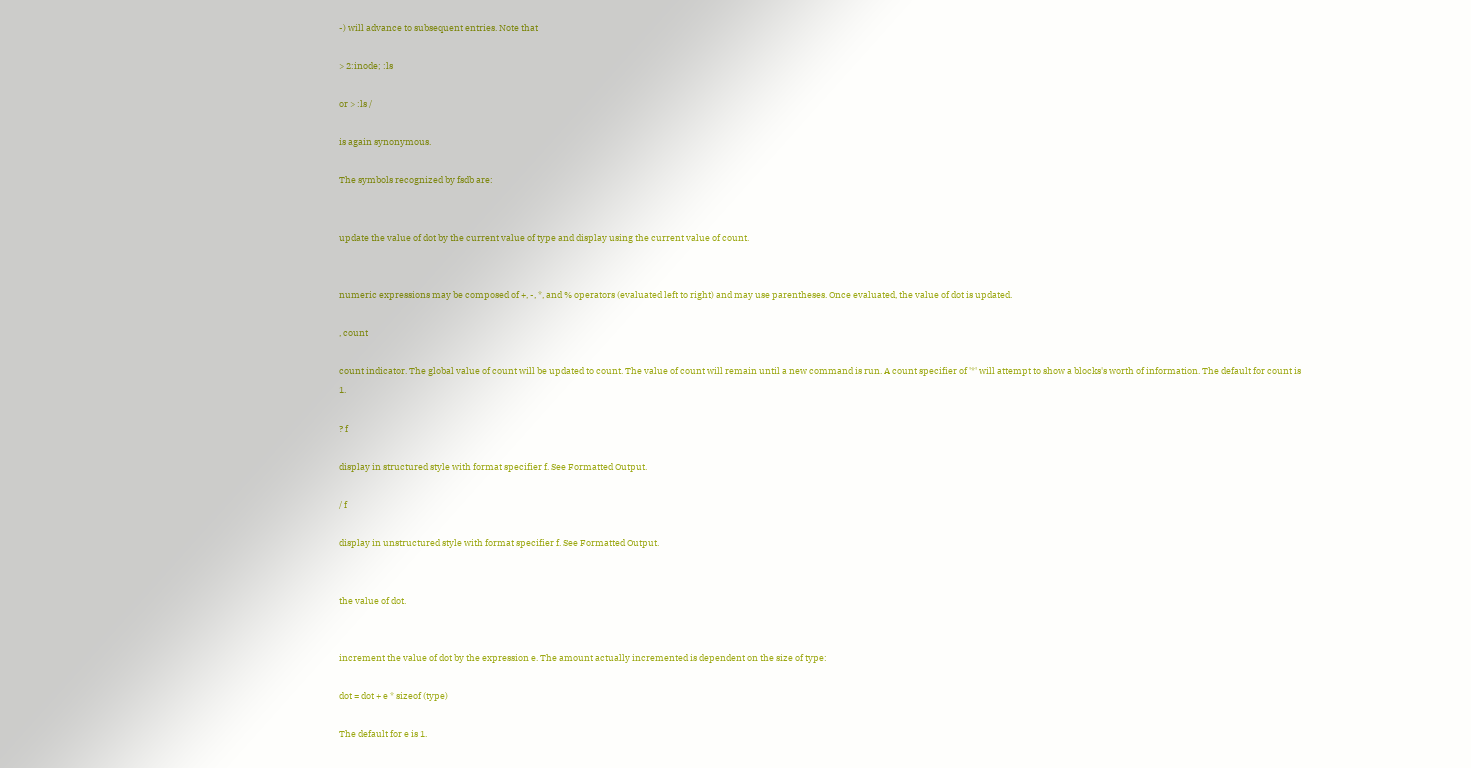-) will advance to subsequent entries. Note that

> 2:inode; :ls

or > :ls /

is again synonymous.

The symbols recognized by fsdb are:


update the value of dot by the current value of type and display using the current value of count.


numeric expressions may be composed of +, -, *, and % operators (evaluated left to right) and may use parentheses. Once evaluated, the value of dot is updated.

, count

count indicator. The global value of count will be updated to count. The value of count will remain until a new command is run. A count specifier of '*' will attempt to show a blocks's worth of information. The default for count is 1.

? f

display in structured style with format specifier f. See Formatted Output.

/ f

display in unstructured style with format specifier f. See Formatted Output.


the value of dot.


increment the value of dot by the expression e. The amount actually incremented is dependent on the size of type:

dot = dot + e * sizeof (type)

The default for e is 1.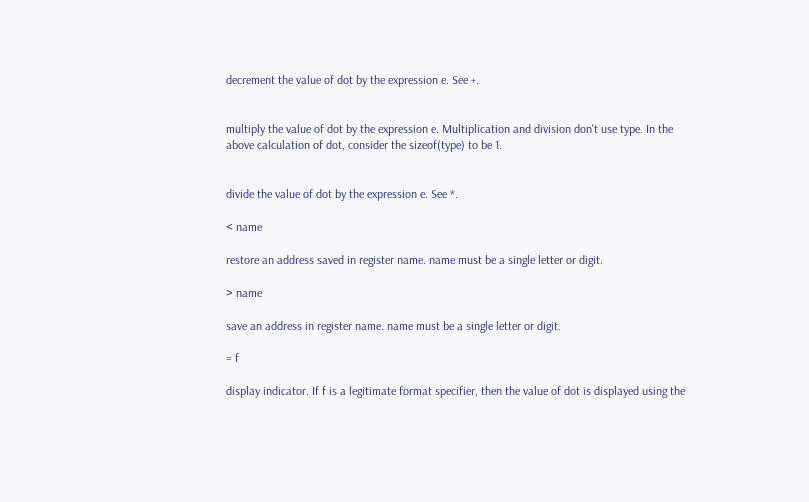decrement the value of dot by the expression e. See +.


multiply the value of dot by the expression e. Multiplication and division don't use type. In the above calculation of dot, consider the sizeof(type) to be 1.


divide the value of dot by the expression e. See *.

< name

restore an address saved in register name. name must be a single letter or digit.

> name

save an address in register name. name must be a single letter or digit.

= f

display indicator. If f is a legitimate format specifier, then the value of dot is displayed using the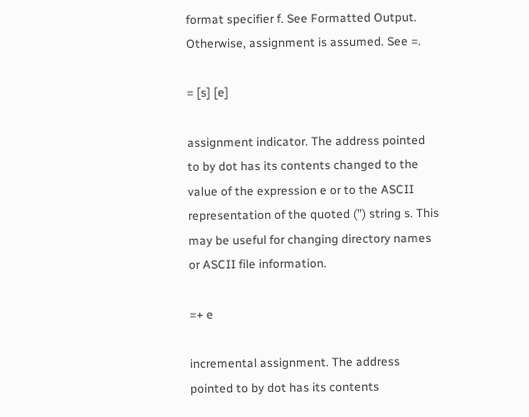format specifier f. See Formatted Output. Otherwise, assignment is assumed. See =.

= [s] [e]

assignment indicator. The address pointed to by dot has its contents changed to the value of the expression e or to the ASCII representation of the quoted (") string s. This may be useful for changing directory names or ASCII file information.

=+ e

incremental assignment. The address pointed to by dot has its contents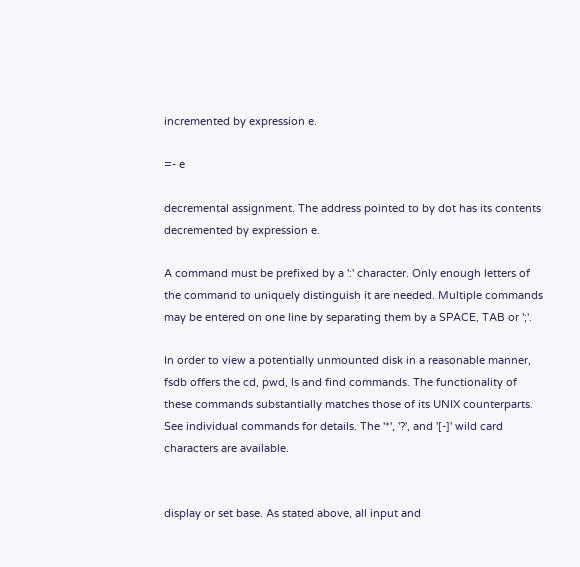incremented by expression e.

=- e

decremental assignment. The address pointed to by dot has its contents decremented by expression e.

A command must be prefixed by a ':' character. Only enough letters of the command to uniquely distinguish it are needed. Multiple commands may be entered on one line by separating them by a SPACE, TAB or ';'.

In order to view a potentially unmounted disk in a reasonable manner, fsdb offers the cd, pwd, ls and find commands. The functionality of these commands substantially matches those of its UNIX counterparts. See individual commands for details. The '*', '?', and '[-]' wild card characters are available.


display or set base. As stated above, all input and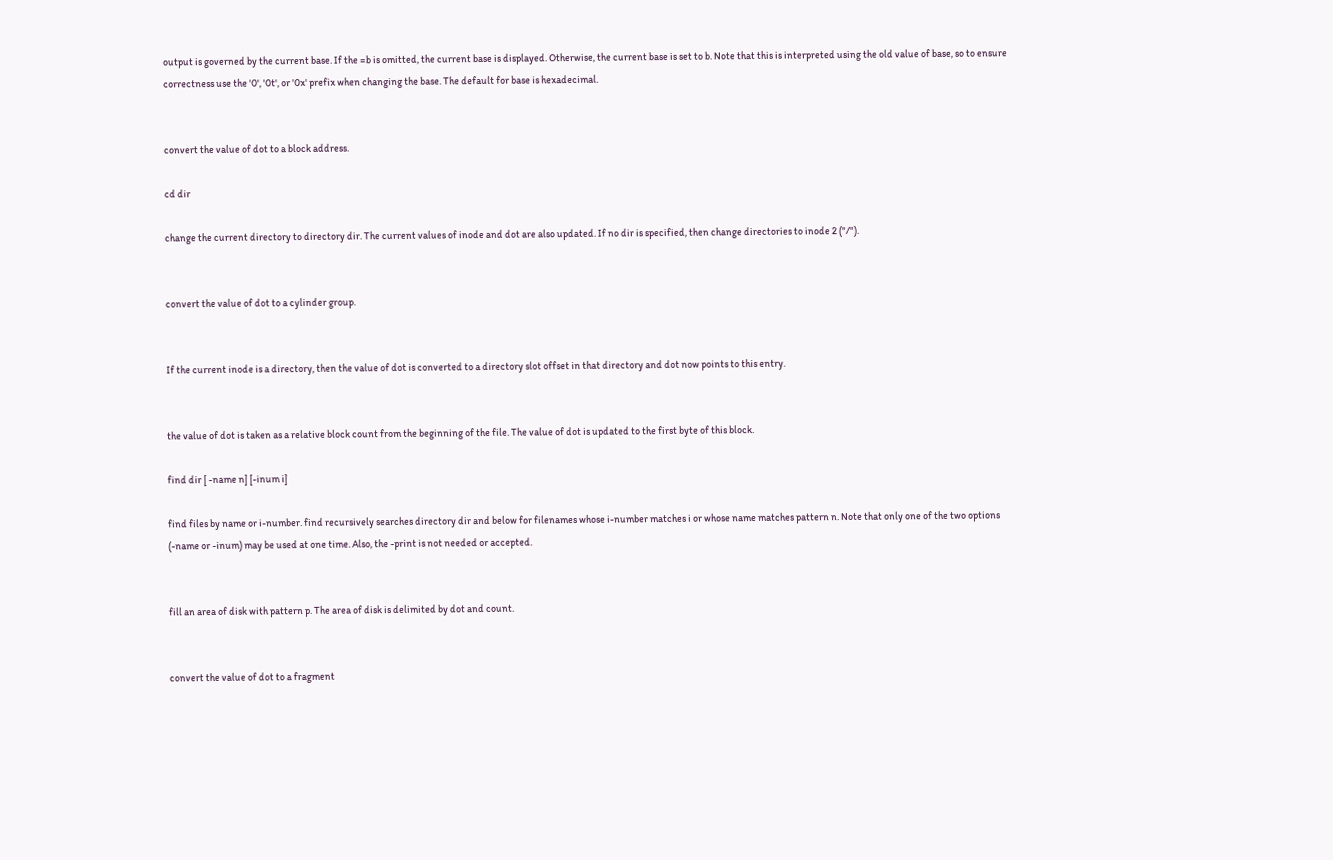output is governed by the current base. If the =b is omitted, the current base is displayed. Otherwise, the current base is set to b. Note that this is interpreted using the old value of base, so to ensure correctness use the '0', '0t', or '0x' prefix when changing the base. The default for base is hexadecimal.


convert the value of dot to a block address.

cd dir

change the current directory to directory dir. The current values of inode and dot are also updated. If no dir is specified, then change directories to inode 2 ("/").


convert the value of dot to a cylinder group.


If the current inode is a directory, then the value of dot is converted to a directory slot offset in that directory and dot now points to this entry.


the value of dot is taken as a relative block count from the beginning of the file. The value of dot is updated to the first byte of this block.

find dir [ -name n] [-inum i]

find files by name or i-number. find recursively searches directory dir and below for filenames whose i-number matches i or whose name matches pattern n. Note that only one of the two options (-name or -inum) may be used at one time. Also, the -print is not needed or accepted.


fill an area of disk with pattern p. The area of disk is delimited by dot and count.


convert the value of dot to a fragment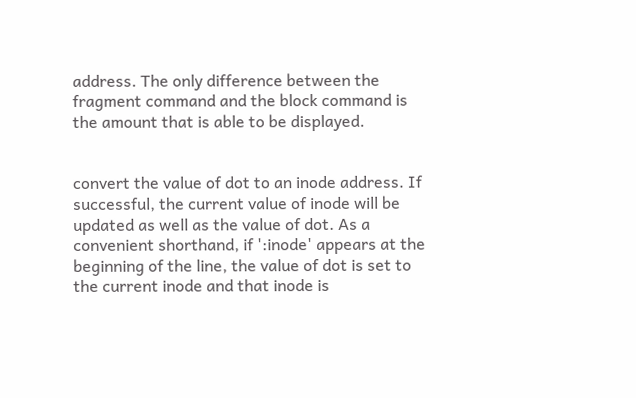address. The only difference between the fragment command and the block command is the amount that is able to be displayed.


convert the value of dot to an inode address. If successful, the current value of inode will be updated as well as the value of dot. As a convenient shorthand, if ':inode' appears at the beginning of the line, the value of dot is set to the current inode and that inode is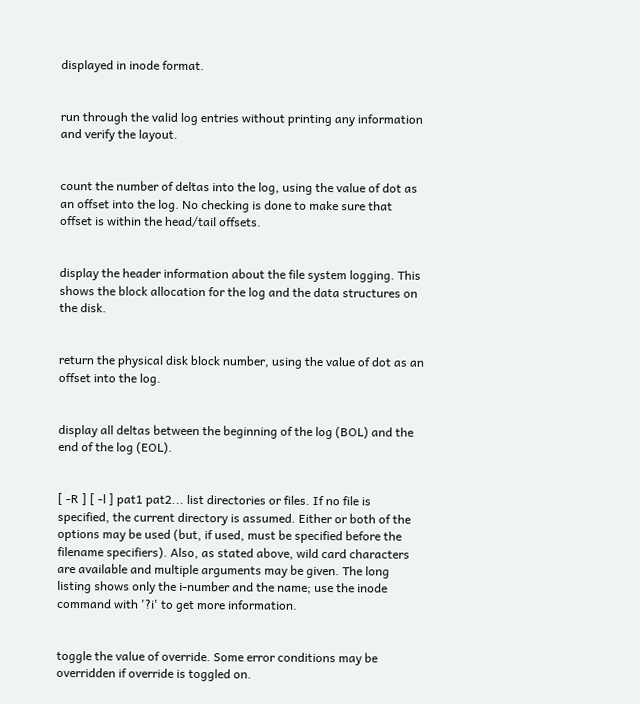displayed in inode format.


run through the valid log entries without printing any information and verify the layout.


count the number of deltas into the log, using the value of dot as an offset into the log. No checking is done to make sure that offset is within the head/tail offsets.


display the header information about the file system logging. This shows the block allocation for the log and the data structures on the disk.


return the physical disk block number, using the value of dot as an offset into the log.


display all deltas between the beginning of the log (BOL) and the end of the log (EOL).


[ -R ] [ -l ] pat1 pat2... list directories or files. If no file is specified, the current directory is assumed. Either or both of the options may be used (but, if used, must be specified before the filename specifiers). Also, as stated above, wild card characters are available and multiple arguments may be given. The long listing shows only the i-number and the name; use the inode command with '?i' to get more information.


toggle the value of override. Some error conditions may be overridden if override is toggled on.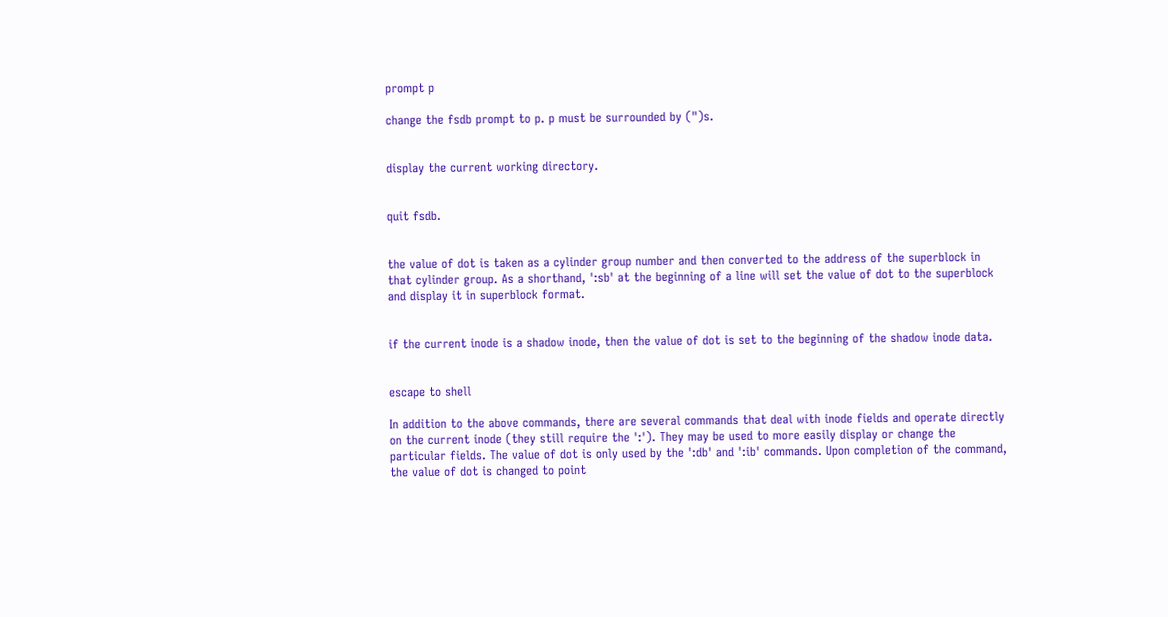prompt p

change the fsdb prompt to p. p must be surrounded by (")s.


display the current working directory.


quit fsdb.


the value of dot is taken as a cylinder group number and then converted to the address of the superblock in that cylinder group. As a shorthand, ':sb' at the beginning of a line will set the value of dot to the superblock and display it in superblock format.


if the current inode is a shadow inode, then the value of dot is set to the beginning of the shadow inode data.


escape to shell

In addition to the above commands, there are several commands that deal with inode fields and operate directly on the current inode (they still require the ':'). They may be used to more easily display or change the particular fields. The value of dot is only used by the ':db' and ':ib' commands. Upon completion of the command, the value of dot is changed to point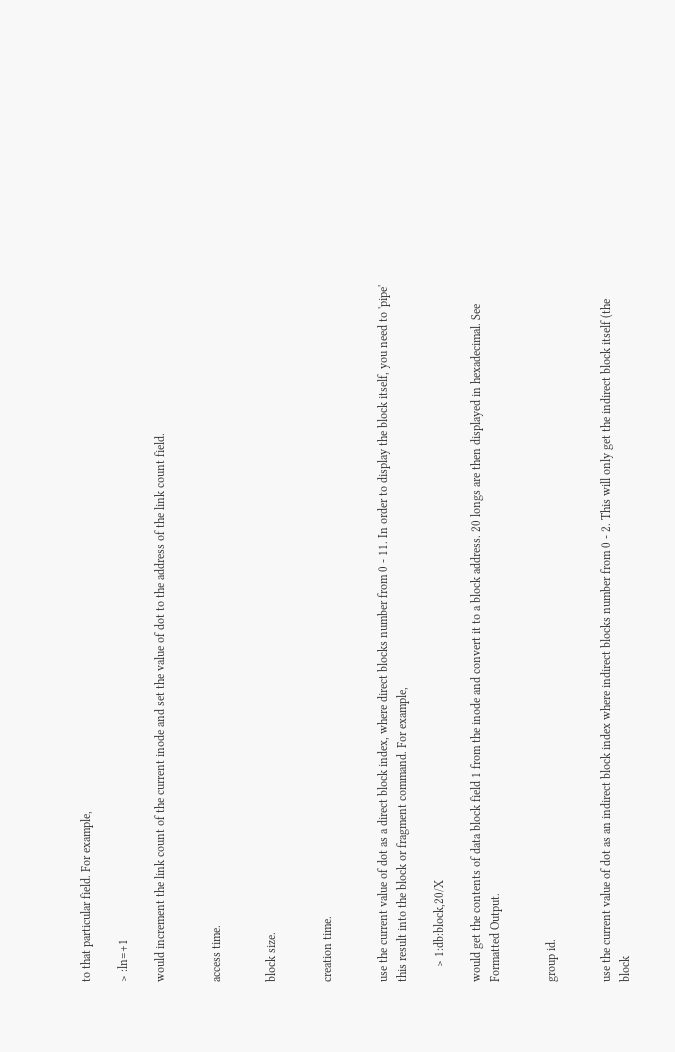to that particular field. For example,

> :ln=+1

would increment the link count of the current inode and set the value of dot to the address of the link count field.


access time.


block size.


creation time.


use the current value of dot as a direct block index, where direct blocks number from 0 - 11. In order to display the block itself, you need to 'pipe' this result into the block or fragment command. For example,

     > 1:db:block,20/X

would get the contents of data block field 1 from the inode and convert it to a block address. 20 longs are then displayed in hexadecimal. See Formatted Output.


group id.


use the current value of dot as an indirect block index where indirect blocks number from 0 - 2. This will only get the indirect block itself (the block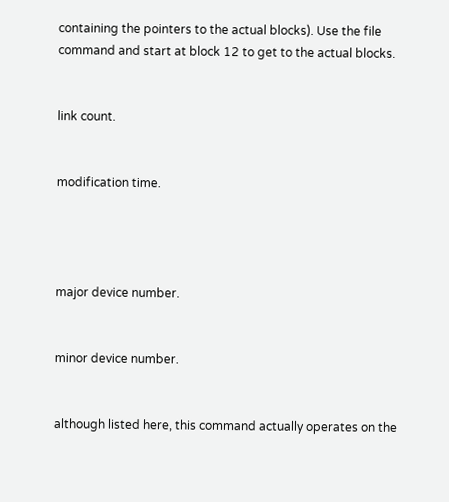containing the pointers to the actual blocks). Use the file command and start at block 12 to get to the actual blocks.


link count.


modification time.




major device number.


minor device number.


although listed here, this command actually operates on the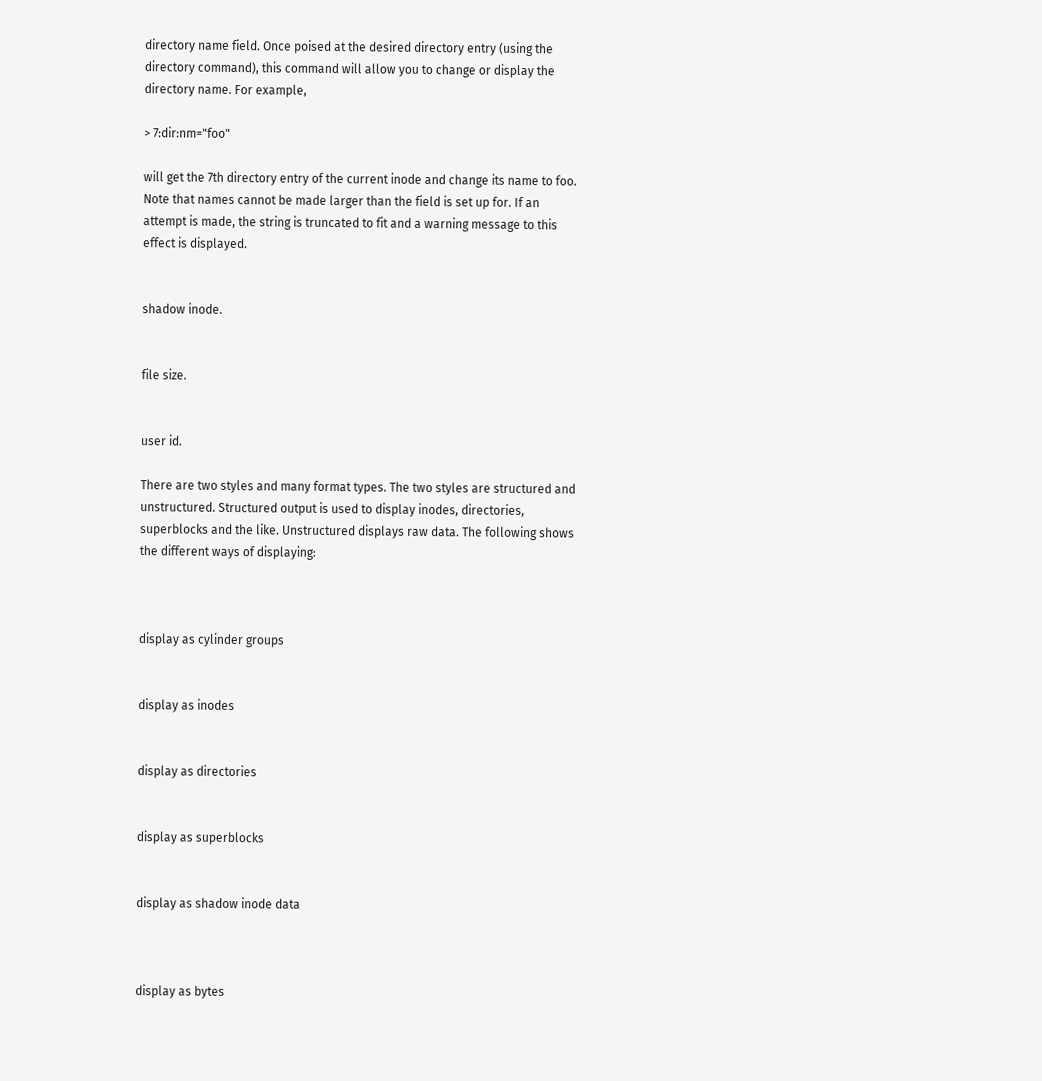directory name field. Once poised at the desired directory entry (using the directory command), this command will allow you to change or display the directory name. For example,

> 7:dir:nm="foo"

will get the 7th directory entry of the current inode and change its name to foo. Note that names cannot be made larger than the field is set up for. If an attempt is made, the string is truncated to fit and a warning message to this effect is displayed.


shadow inode.


file size.


user id.

There are two styles and many format types. The two styles are structured and unstructured. Structured output is used to display inodes, directories, superblocks and the like. Unstructured displays raw data. The following shows the different ways of displaying:



display as cylinder groups


display as inodes


display as directories


display as superblocks


display as shadow inode data



display as bytes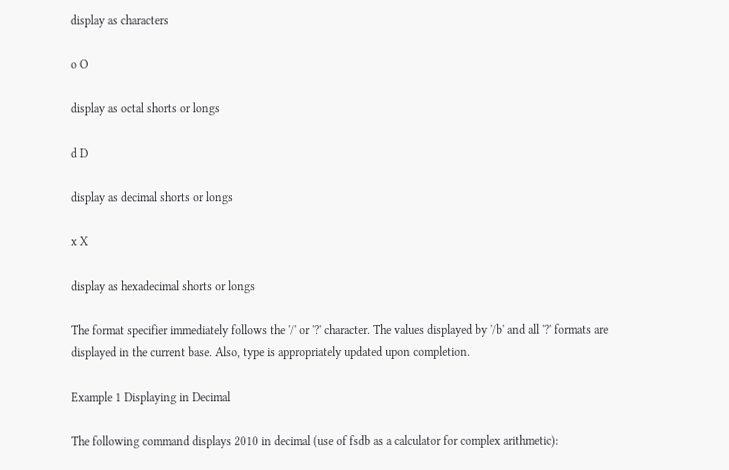display as characters

o O

display as octal shorts or longs

d D

display as decimal shorts or longs

x X

display as hexadecimal shorts or longs

The format specifier immediately follows the '/' or '?' character. The values displayed by '/b' and all '?' formats are displayed in the current base. Also, type is appropriately updated upon completion.

Example 1 Displaying in Decimal

The following command displays 2010 in decimal (use of fsdb as a calculator for complex arithmetic):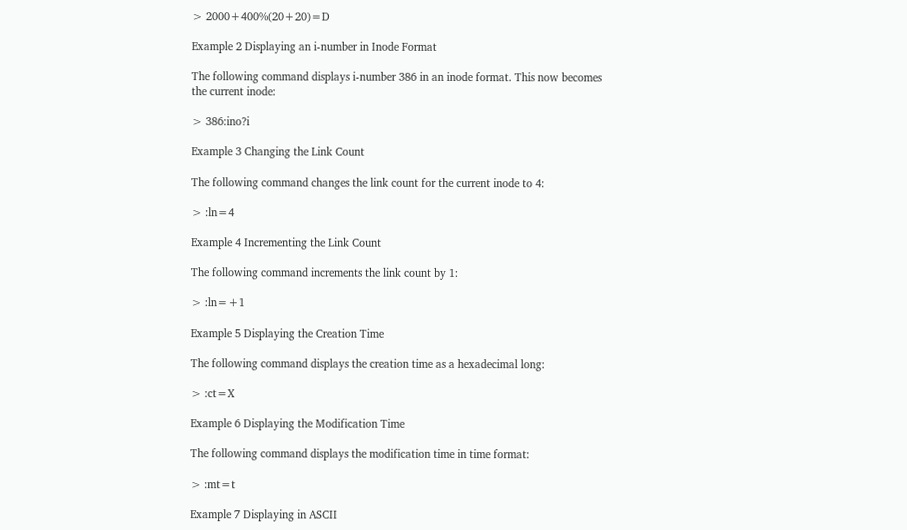> 2000+400%(20+20)=D

Example 2 Displaying an i-number in Inode Format

The following command displays i-number 386 in an inode format. This now becomes the current inode:

> 386:ino?i

Example 3 Changing the Link Count

The following command changes the link count for the current inode to 4:

> :ln=4

Example 4 Incrementing the Link Count

The following command increments the link count by 1:

> :ln=+1

Example 5 Displaying the Creation Time

The following command displays the creation time as a hexadecimal long:

> :ct=X

Example 6 Displaying the Modification Time

The following command displays the modification time in time format:

> :mt=t

Example 7 Displaying in ASCII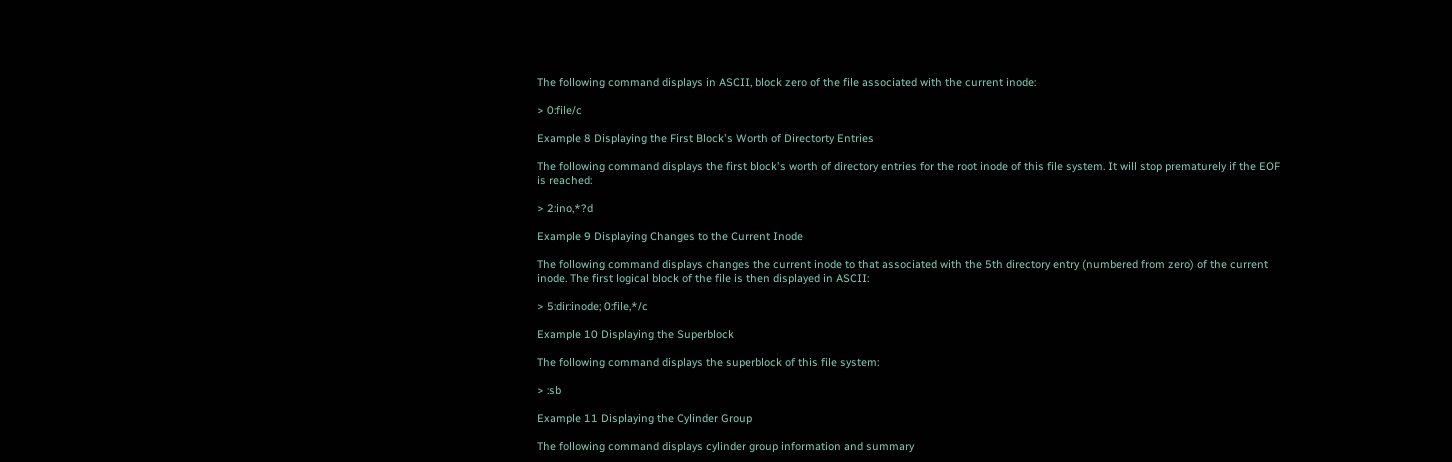The following command displays in ASCII, block zero of the file associated with the current inode:

> 0:file/c

Example 8 Displaying the First Block's Worth of Directorty Entries

The following command displays the first block's worth of directory entries for the root inode of this file system. It will stop prematurely if the EOF is reached:

> 2:ino,*?d

Example 9 Displaying Changes to the Current Inode

The following command displays changes the current inode to that associated with the 5th directory entry (numbered from zero) of the current inode. The first logical block of the file is then displayed in ASCII:

> 5:dir:inode; 0:file,*/c

Example 10 Displaying the Superblock

The following command displays the superblock of this file system:

> :sb

Example 11 Displaying the Cylinder Group

The following command displays cylinder group information and summary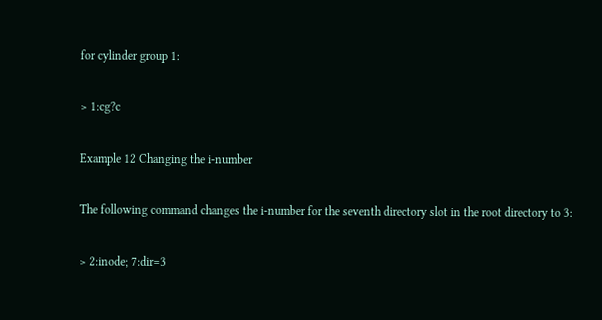for cylinder group 1:

> 1:cg?c

Example 12 Changing the i-number

The following command changes the i-number for the seventh directory slot in the root directory to 3:

> 2:inode; 7:dir=3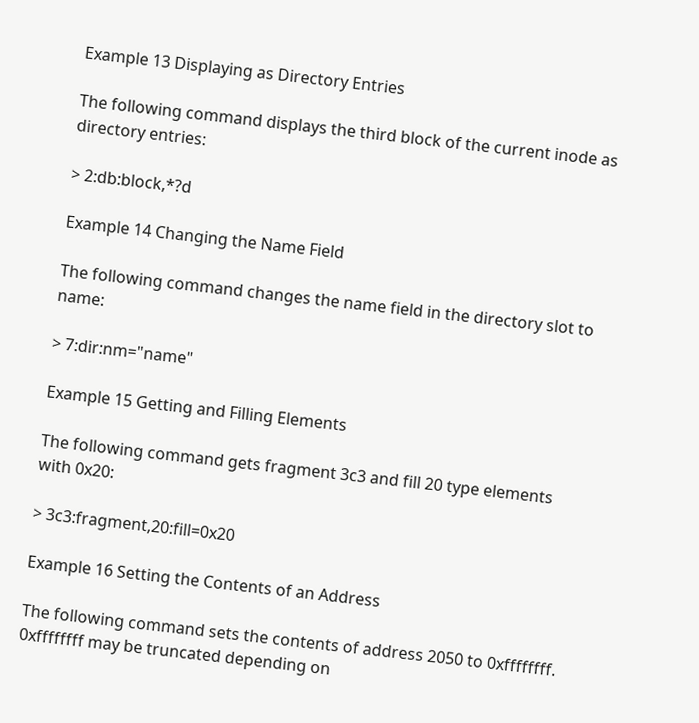Example 13 Displaying as Directory Entries

The following command displays the third block of the current inode as directory entries:

> 2:db:block,*?d

Example 14 Changing the Name Field

The following command changes the name field in the directory slot to name:

> 7:dir:nm="name"

Example 15 Getting and Filling Elements

The following command gets fragment 3c3 and fill 20 type elements with 0x20:

> 3c3:fragment,20:fill=0x20

Example 16 Setting the Contents of an Address

The following command sets the contents of address 2050 to 0xffffffff. 0xffffffff may be truncated depending on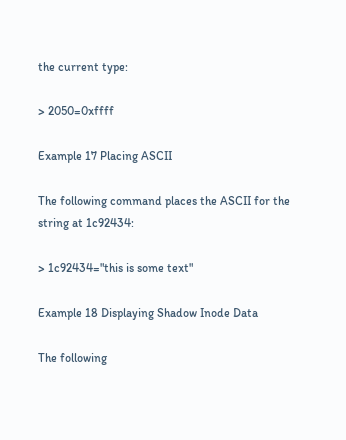the current type:

> 2050=0xffff

Example 17 Placing ASCII

The following command places the ASCII for the string at 1c92434:

> 1c92434="this is some text"

Example 18 Displaying Shadow Inode Data

The following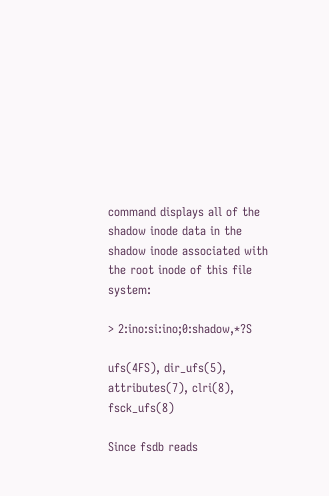command displays all of the shadow inode data in the shadow inode associated with the root inode of this file system:

> 2:ino:si:ino;0:shadow,*?S

ufs(4FS), dir_ufs(5), attributes(7), clri(8), fsck_ufs(8)

Since fsdb reads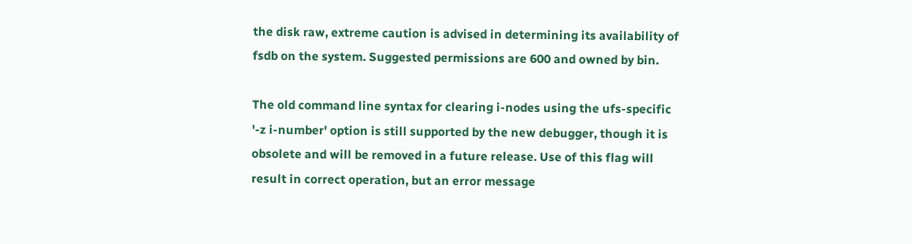the disk raw, extreme caution is advised in determining its availability of fsdb on the system. Suggested permissions are 600 and owned by bin.

The old command line syntax for clearing i-nodes using the ufs-specific '-z i-number' option is still supported by the new debugger, though it is obsolete and will be removed in a future release. Use of this flag will result in correct operation, but an error message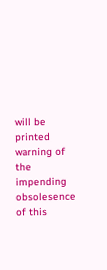will be printed warning of the impending obsolesence of this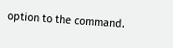option to the command.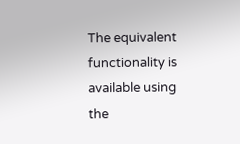The equivalent functionality is available using the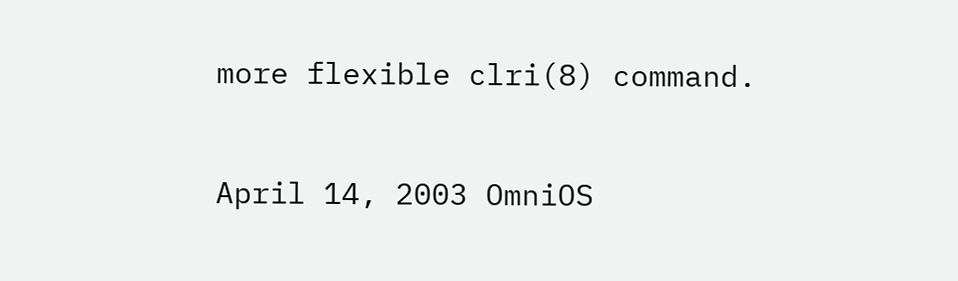more flexible clri(8) command.

April 14, 2003 OmniOS